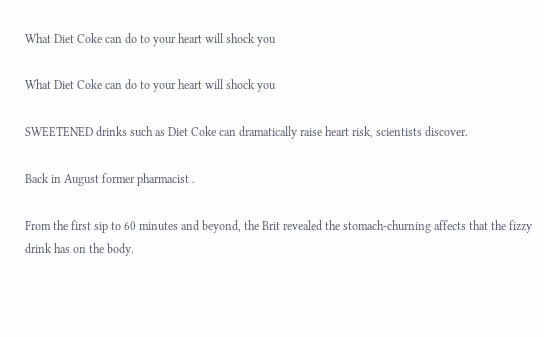What Diet Coke can do to your heart will shock you

What Diet Coke can do to your heart will shock you

SWEETENED drinks such as Diet Coke can dramatically raise heart risk, scientists discover.

Back in August former pharmacist .

From the first sip to 60 minutes and beyond, the Brit revealed the stomach-churning affects that the fizzy drink has on the body.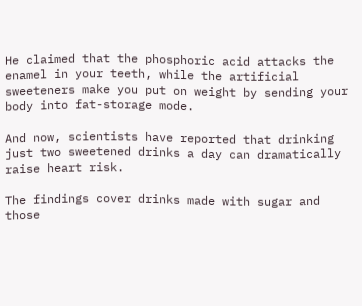He claimed that the phosphoric acid attacks the enamel in your teeth, while the artificial sweeteners make you put on weight by sending your body into fat-storage mode.

And now, scientists have reported that drinking just two sweetened drinks a day can dramatically raise heart risk.

The findings cover drinks made with sugar and those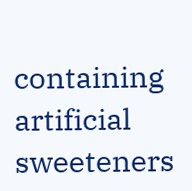containing artificial sweeteners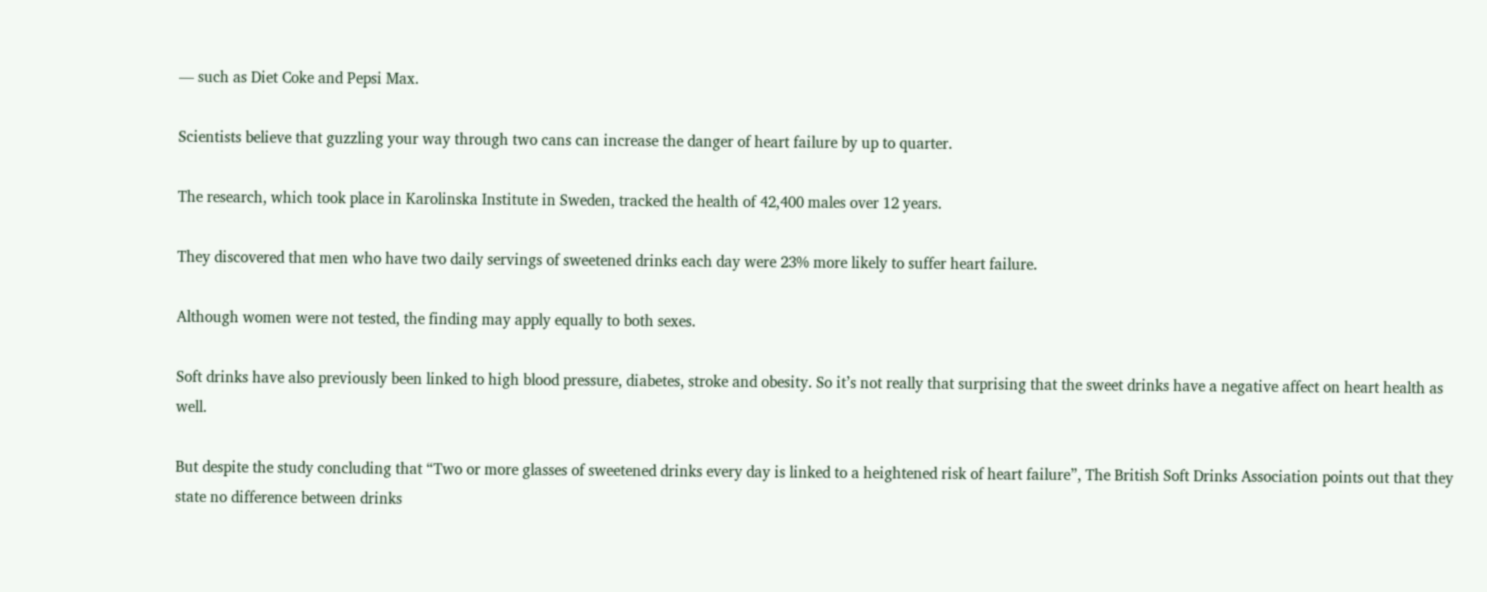— such as Diet Coke and Pepsi Max.

Scientists believe that guzzling your way through two cans can increase the danger of heart failure by up to quarter.

The research, which took place in Karolinska Institute in Sweden, tracked the health of 42,400 males over 12 years.

They discovered that men who have two daily servings of sweetened drinks each day were 23% more likely to suffer heart failure.

Although women were not tested, the finding may apply equally to both sexes.

Soft drinks have also previously been linked to high blood pressure, diabetes, stroke and obesity. So it’s not really that surprising that the sweet drinks have a negative affect on heart health as well.

But despite the study concluding that “Two or more glasses of sweetened drinks every day is linked to a heightened risk of heart failure”, The British Soft Drinks Association points out that they state no difference between drinks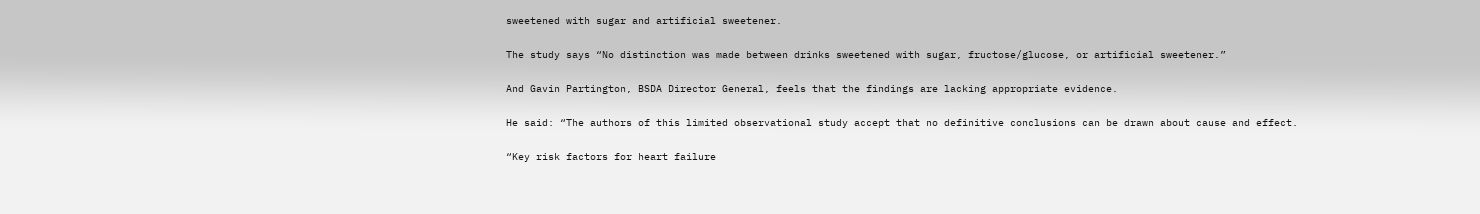sweetened with sugar and artificial sweetener.

The study says “No distinction was made between drinks sweetened with sugar, fructose/glucose, or artificial sweetener.”

And Gavin Partington, BSDA Director General, feels that the findings are lacking appropriate evidence.

He said: “The authors of this limited observational study accept that no definitive conclusions can be drawn about cause and effect.

“Key risk factors for heart failure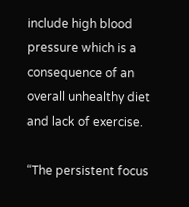include high blood pressure which is a consequence of an overall unhealthy diet and lack of exercise.

“The persistent focus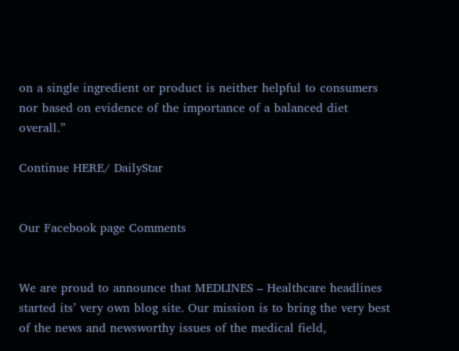on a single ingredient or product is neither helpful to consumers nor based on evidence of the importance of a balanced diet overall.”

Continue HERE/ DailyStar


Our Facebook page Comments


We are proud to announce that MEDLINES – Healthcare headlines started its’ very own blog site. Our mission is to bring the very best of the news and newsworthy issues of the medical field,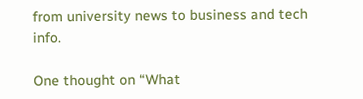from university news to business and tech info.

One thought on “What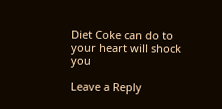Diet Coke can do to your heart will shock you

Leave a Reply